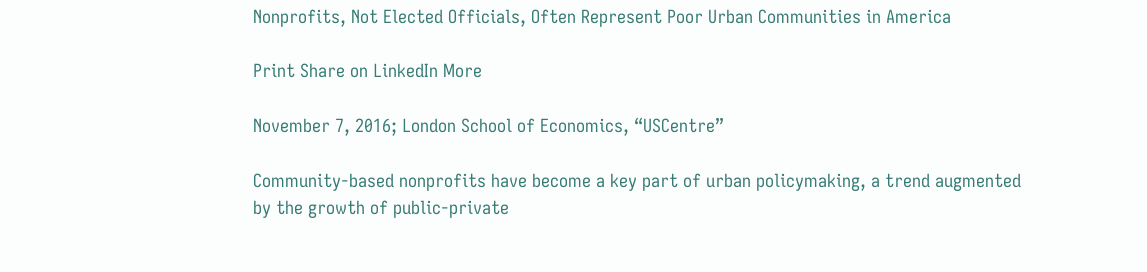Nonprofits, Not Elected Officials, Often Represent Poor Urban Communities in America

Print Share on LinkedIn More

November 7, 2016; London School of Economics, “USCentre”

Community-based nonprofits have become a key part of urban policymaking, a trend augmented by the growth of public-private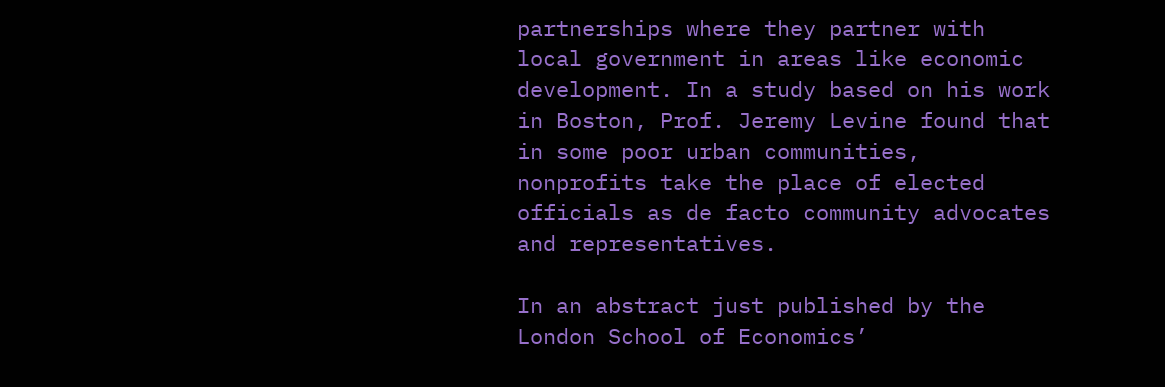partnerships where they partner with local government in areas like economic development. In a study based on his work in Boston, Prof. Jeremy Levine found that in some poor urban communities, nonprofits take the place of elected officials as de facto community advocates and representatives.

In an abstract just published by the London School of Economics’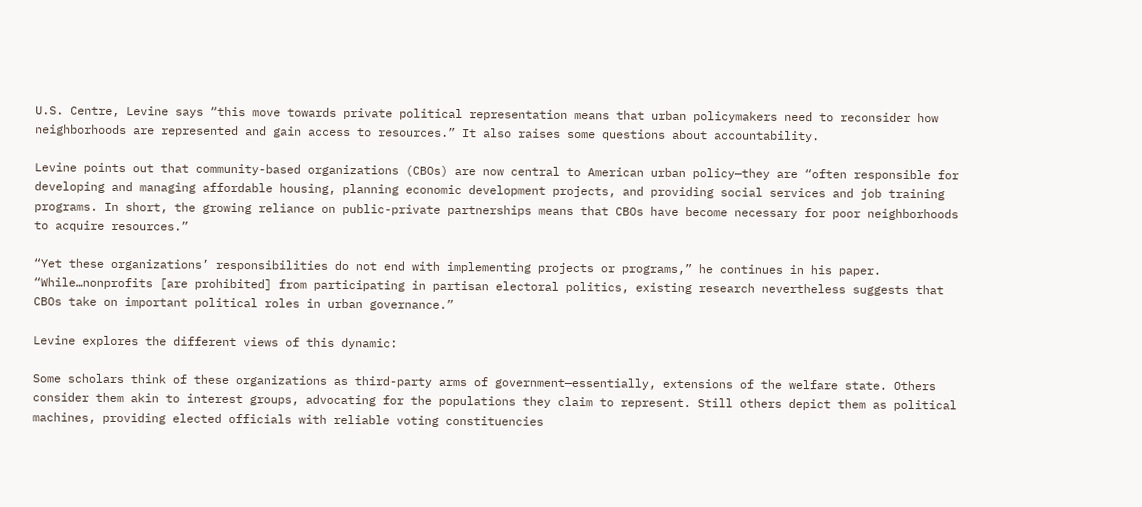U.S. Centre, Levine says “this move towards private political representation means that urban policymakers need to reconsider how neighborhoods are represented and gain access to resources.” It also raises some questions about accountability.

Levine points out that community-based organizations (CBOs) are now central to American urban policy—they are “often responsible for developing and managing affordable housing, planning economic development projects, and providing social services and job training programs. In short, the growing reliance on public-private partnerships means that CBOs have become necessary for poor neighborhoods to acquire resources.”

“Yet these organizations’ responsibilities do not end with implementing projects or programs,” he continues in his paper. “While…nonprofits [are prohibited] from participating in partisan electoral politics, existing research nevertheless suggests that CBOs take on important political roles in urban governance.”

Levine explores the different views of this dynamic:

Some scholars think of these organizations as third-party arms of government—essentially, extensions of the welfare state. Others consider them akin to interest groups, advocating for the populations they claim to represent. Still others depict them as political machines, providing elected officials with reliable voting constituencies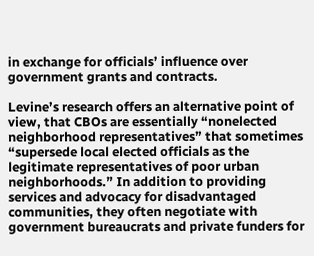in exchange for officials’ influence over government grants and contracts.

Levine’s research offers an alternative point of view, that CBOs are essentially “nonelected neighborhood representatives” that sometimes “supersede local elected officials as the legitimate representatives of poor urban neighborhoods.” In addition to providing services and advocacy for disadvantaged communities, they often negotiate with government bureaucrats and private funders for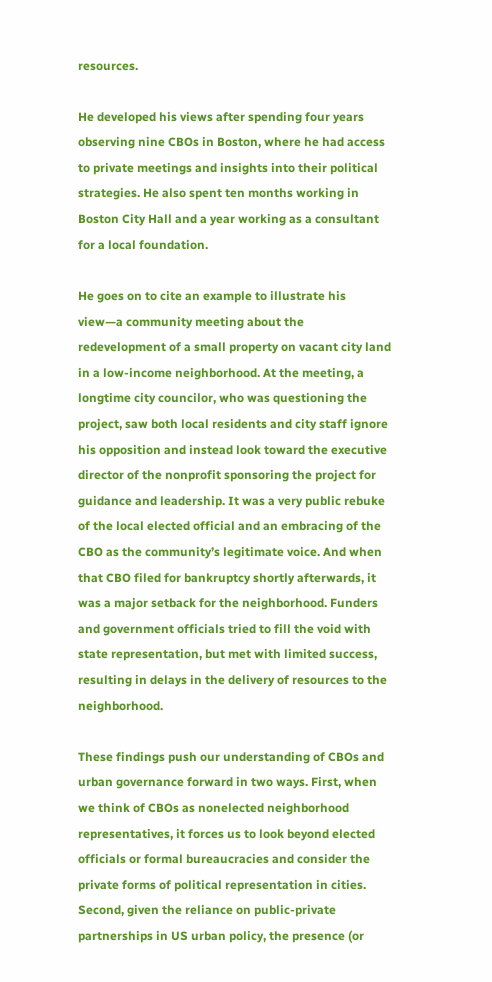resources.

He developed his views after spending four years observing nine CBOs in Boston, where he had access to private meetings and insights into their political strategies. He also spent ten months working in Boston City Hall and a year working as a consultant for a local foundation.

He goes on to cite an example to illustrate his view—a community meeting about the redevelopment of a small property on vacant city land in a low-income neighborhood. At the meeting, a longtime city councilor, who was questioning the project, saw both local residents and city staff ignore his opposition and instead look toward the executive director of the nonprofit sponsoring the project for guidance and leadership. It was a very public rebuke of the local elected official and an embracing of the CBO as the community’s legitimate voice. And when that CBO filed for bankruptcy shortly afterwards, it was a major setback for the neighborhood. Funders and government officials tried to fill the void with state representation, but met with limited success, resulting in delays in the delivery of resources to the neighborhood.

These findings push our understanding of CBOs and urban governance forward in two ways. First, when we think of CBOs as nonelected neighborhood representatives, it forces us to look beyond elected officials or formal bureaucracies and consider the private forms of political representation in cities. Second, given the reliance on public-private partnerships in US urban policy, the presence (or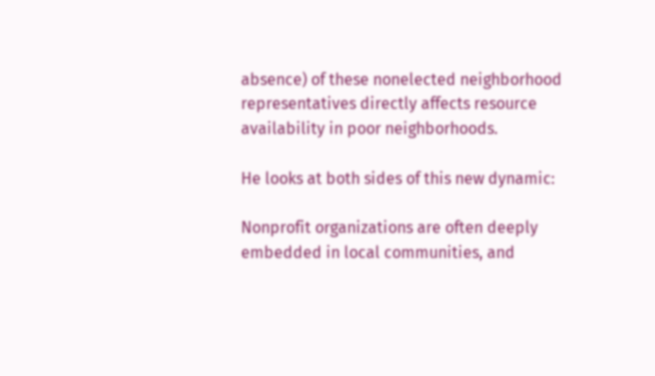absence) of these nonelected neighborhood representatives directly affects resource availability in poor neighborhoods.

He looks at both sides of this new dynamic:

Nonprofit organizations are often deeply embedded in local communities, and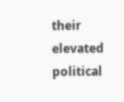their elevated political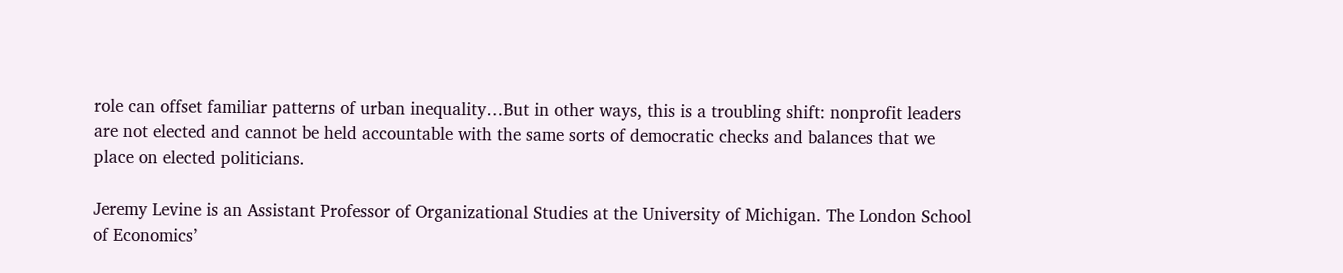role can offset familiar patterns of urban inequality…But in other ways, this is a troubling shift: nonprofit leaders are not elected and cannot be held accountable with the same sorts of democratic checks and balances that we place on elected politicians.

Jeremy Levine is an Assistant Professor of Organizational Studies at the University of Michigan. The London School of Economics’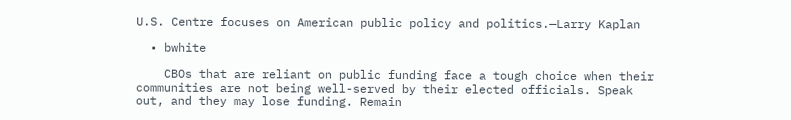U.S. Centre focuses on American public policy and politics.—Larry Kaplan

  • bwhite

    CBOs that are reliant on public funding face a tough choice when their communities are not being well-served by their elected officials. Speak out, and they may lose funding. Remain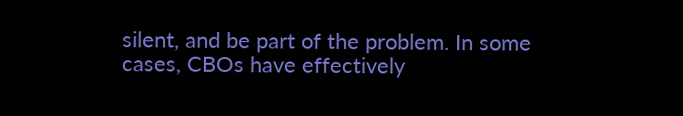silent, and be part of the problem. In some cases, CBOs have effectively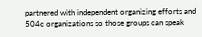partnered with independent organizing efforts and 504c organizations so those groups can speak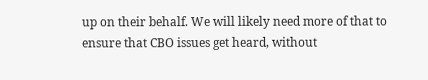up on their behalf. We will likely need more of that to ensure that CBO issues get heard, without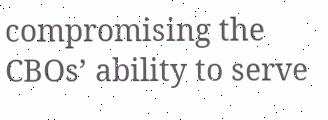compromising the CBOs’ ability to serve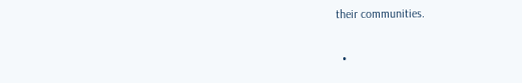their communities.

  •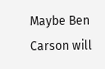Maybe Ben Carson will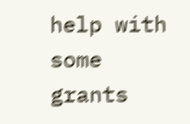help with some grants